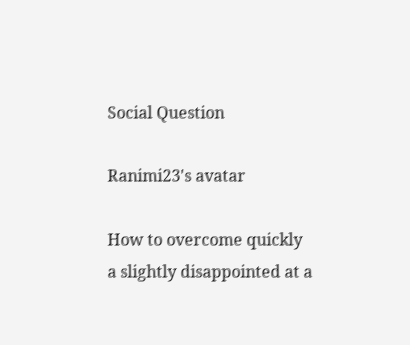Social Question

Ranimi23's avatar

How to overcome quickly a slightly disappointed at a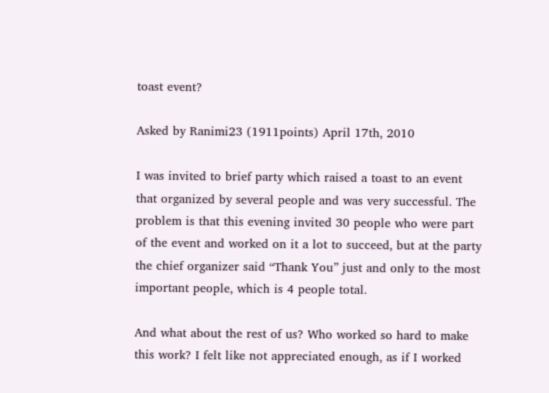toast event?

Asked by Ranimi23 (1911points) April 17th, 2010

I was invited to brief party which raised a toast to an event that organized by several people and was very successful. The problem is that this evening invited 30 people who were part of the event and worked on it a lot to succeed, but at the party the chief organizer said “Thank You” just and only to the most important people, which is 4 people total.

And what about the rest of us? Who worked so hard to make this work? I felt like not appreciated enough, as if I worked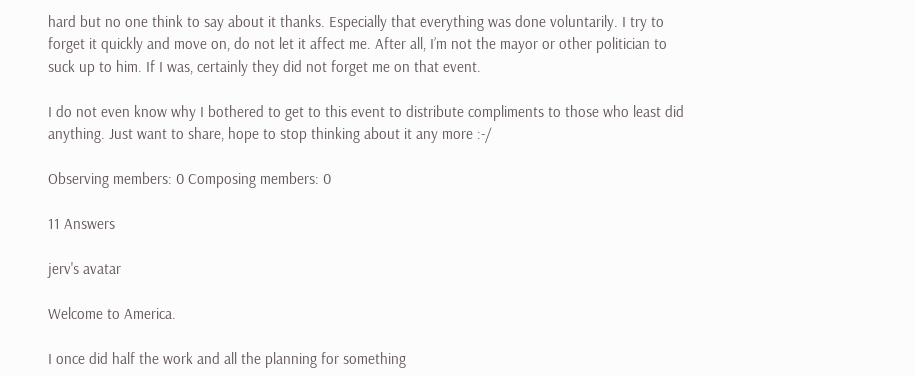hard but no one think to say about it thanks. Especially that everything was done voluntarily. I try to forget it quickly and move on, do not let it affect me. After all, I’m not the mayor or other politician to suck up to him. If I was, certainly they did not forget me on that event.

I do not even know why I bothered to get to this event to distribute compliments to those who least did anything. Just want to share, hope to stop thinking about it any more :-/

Observing members: 0 Composing members: 0

11 Answers

jerv's avatar

Welcome to America.

I once did half the work and all the planning for something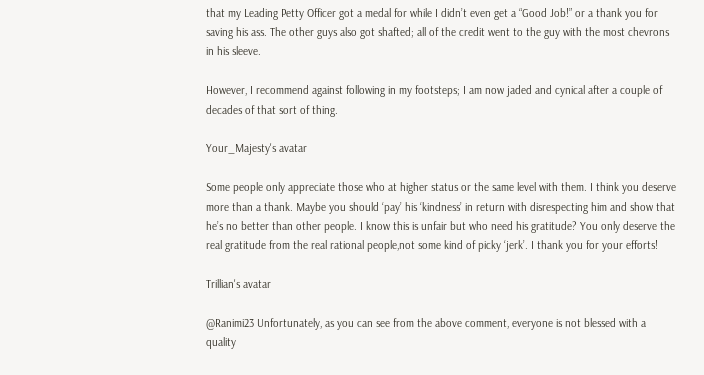that my Leading Petty Officer got a medal for while I didn’t even get a “Good Job!” or a thank you for saving his ass. The other guys also got shafted; all of the credit went to the guy with the most chevrons in his sleeve.

However, I recommend against following in my footsteps; I am now jaded and cynical after a couple of decades of that sort of thing.

Your_Majesty's avatar

Some people only appreciate those who at higher status or the same level with them. I think you deserve more than a thank. Maybe you should ‘pay’ his ‘kindness’ in return with disrespecting him and show that he’s no better than other people. I know this is unfair but who need his gratitude? You only deserve the real gratitude from the real rational people,not some kind of picky ‘jerk’. I thank you for your efforts!

Trillian's avatar

@Ranimi23 Unfortunately, as you can see from the above comment, everyone is not blessed with a quality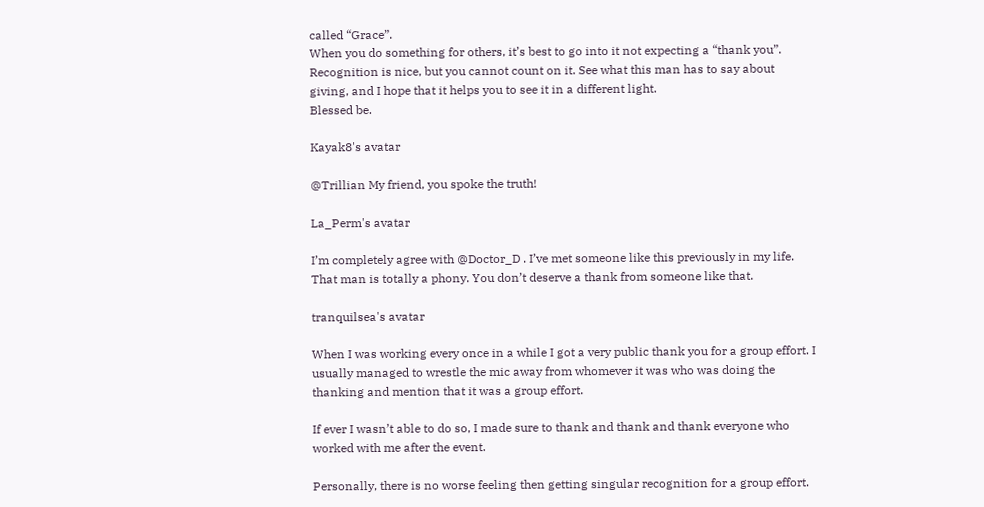called “Grace”.
When you do something for others, it’s best to go into it not expecting a “thank you”. Recognition is nice, but you cannot count on it. See what this man has to say about giving, and I hope that it helps you to see it in a different light.
Blessed be.

Kayak8's avatar

@Trillian My friend, you spoke the truth!

La_Perm's avatar

I’m completely agree with @Doctor_D . I’ve met someone like this previously in my life. That man is totally a phony. You don’t deserve a thank from someone like that.

tranquilsea's avatar

When I was working every once in a while I got a very public thank you for a group effort. I usually managed to wrestle the mic away from whomever it was who was doing the thanking and mention that it was a group effort.

If ever I wasn’t able to do so, I made sure to thank and thank and thank everyone who worked with me after the event.

Personally, there is no worse feeling then getting singular recognition for a group effort.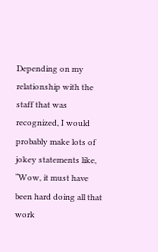Depending on my relationship with the staff that was recognized, I would probably make lots of jokey statements like, “Wow, it must have been hard doing all that work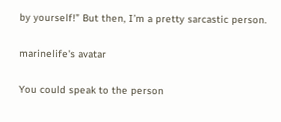by yourself!” But then, I’m a pretty sarcastic person.

marinelife's avatar

You could speak to the person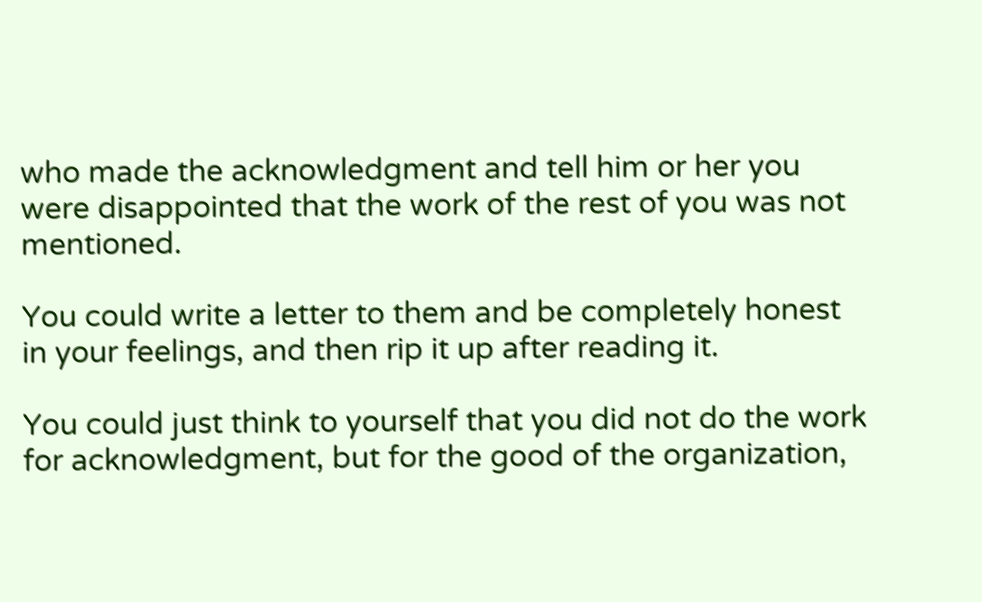who made the acknowledgment and tell him or her you were disappointed that the work of the rest of you was not mentioned.

You could write a letter to them and be completely honest in your feelings, and then rip it up after reading it.

You could just think to yourself that you did not do the work for acknowledgment, but for the good of the organization,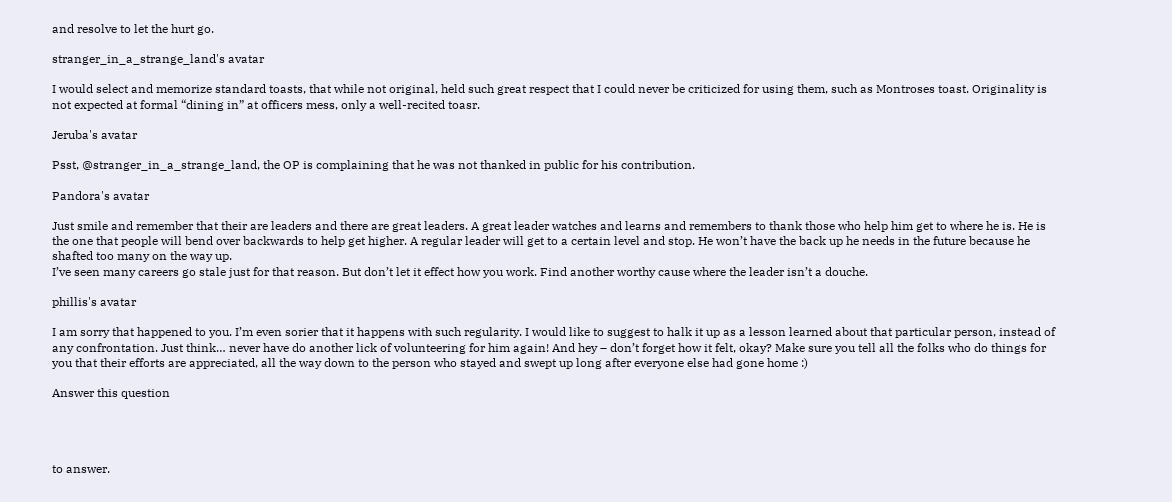and resolve to let the hurt go.

stranger_in_a_strange_land's avatar

I would select and memorize standard toasts, that while not original, held such great respect that I could never be criticized for using them, such as Montroses toast. Originality is not expected at formal “dining in” at officers mess, only a well-recited toasr.

Jeruba's avatar

Psst, @stranger_in_a_strange_land, the OP is complaining that he was not thanked in public for his contribution.

Pandora's avatar

Just smile and remember that their are leaders and there are great leaders. A great leader watches and learns and remembers to thank those who help him get to where he is. He is the one that people will bend over backwards to help get higher. A regular leader will get to a certain level and stop. He won’t have the back up he needs in the future because he shafted too many on the way up.
I’ve seen many careers go stale just for that reason. But don’t let it effect how you work. Find another worthy cause where the leader isn’t a douche.

phillis's avatar

I am sorry that happened to you. I’m even sorier that it happens with such regularity. I would like to suggest to halk it up as a lesson learned about that particular person, instead of any confrontation. Just think… never have do another lick of volunteering for him again! And hey – don’t forget how it felt, okay? Make sure you tell all the folks who do things for you that their efforts are appreciated, all the way down to the person who stayed and swept up long after everyone else had gone home :)

Answer this question




to answer.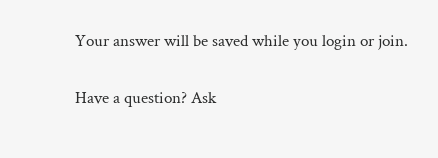Your answer will be saved while you login or join.

Have a question? Ask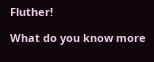Fluther!

What do you know more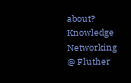about?
Knowledge Networking @ Fluther